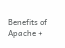Benefits of Apache +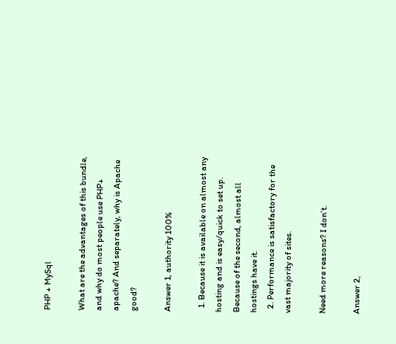PHP + MySql

What are the advantages of this bundle, and why do most people use PHP+ apache? And separately, why is Apache good?

Answer 1, authority 100%

  1. Because it is available on almost any hosting and is easy/quick to set up. Because of the second, almost all hostings have it.
  2. Performance is satisfactory for the vast majority of sites.

Need more reasons? I don’t.

Answer 2,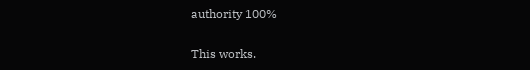authority 100%

This works.